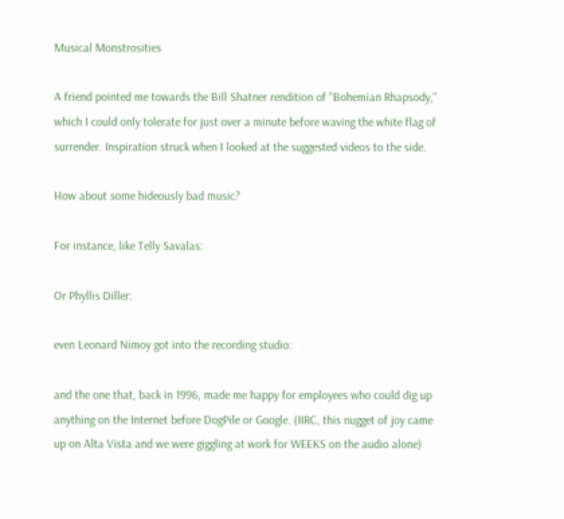Musical Monstrosities

A friend pointed me towards the Bill Shatner rendition of "Bohemian Rhapsody," which I could only tolerate for just over a minute before waving the white flag of surrender. Inspiration struck when I looked at the suggested videos to the side.

How about some hideously bad music?

For instance, like Telly Savalas:

Or Phyllis Diller:

even Leonard Nimoy got into the recording studio:

and the one that, back in 1996, made me happy for employees who could dig up anything on the Internet before DogPile or Google. (IIRC, this nugget of joy came up on Alta Vista and we were giggling at work for WEEKS on the audio alone)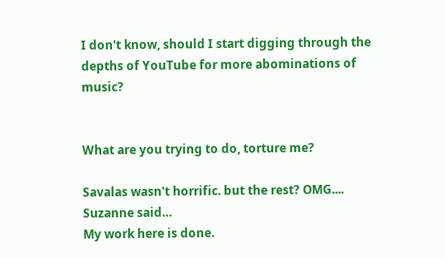I don't know, should I start digging through the depths of YouTube for more abominations of music?


What are you trying to do, torture me?

Savalas wasn't horrific. but the rest? OMG....
Suzanne said…
My work here is done.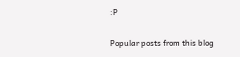:P

Popular posts from this blog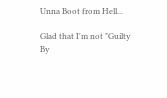Unna Boot from Hell...

Glad that I'm not "Guilty By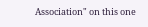Association" on this one